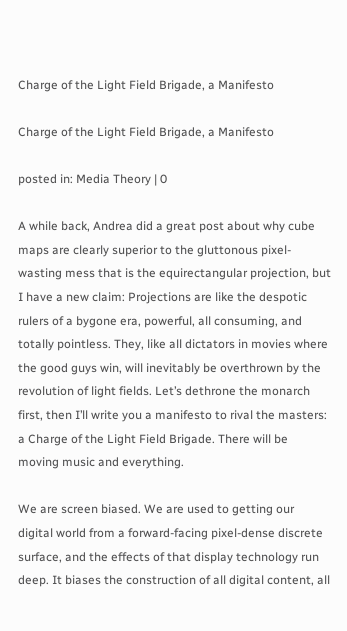Charge of the Light Field Brigade, a Manifesto

Charge of the Light Field Brigade, a Manifesto

posted in: Media Theory | 0

A while back, Andrea did a great post about why cube maps are clearly superior to the gluttonous pixel-wasting mess that is the equirectangular projection, but I have a new claim: Projections are like the despotic rulers of a bygone era, powerful, all consuming, and totally pointless. They, like all dictators in movies where the good guys win, will inevitably be overthrown by the revolution of light fields. Let’s dethrone the monarch first, then I’ll write you a manifesto to rival the masters: a Charge of the Light Field Brigade. There will be moving music and everything.

We are screen biased. We are used to getting our digital world from a forward-facing pixel-dense discrete surface, and the effects of that display technology run deep. It biases the construction of all digital content, all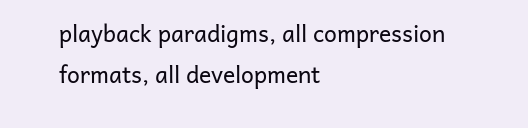playback paradigms, all compression formats, all development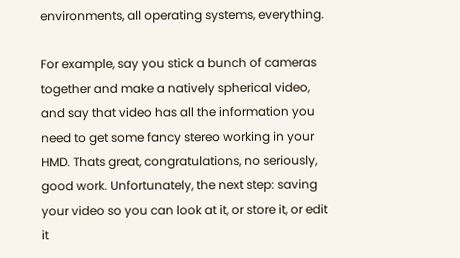environments, all operating systems, everything.

For example, say you stick a bunch of cameras together and make a natively spherical video, and say that video has all the information you need to get some fancy stereo working in your HMD. Thats great, congratulations, no seriously, good work. Unfortunately, the next step: saving your video so you can look at it, or store it, or edit it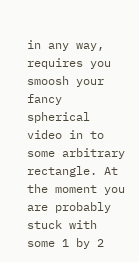in any way, requires you smoosh your fancy spherical video in to some arbitrary rectangle. At the moment you are probably stuck with some 1 by 2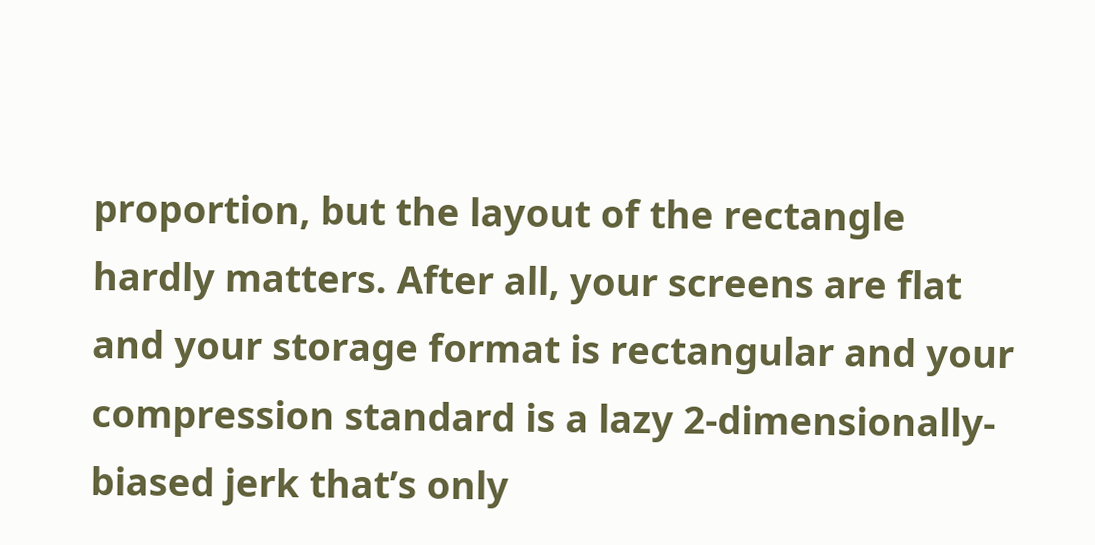proportion, but the layout of the rectangle hardly matters. After all, your screens are flat and your storage format is rectangular and your compression standard is a lazy 2-dimensionally-biased jerk that’s only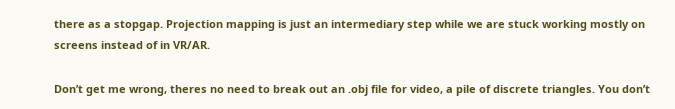there as a stopgap. Projection mapping is just an intermediary step while we are stuck working mostly on screens instead of in VR/AR.

Don’t get me wrong, theres no need to break out an .obj file for video, a pile of discrete triangles. You don’t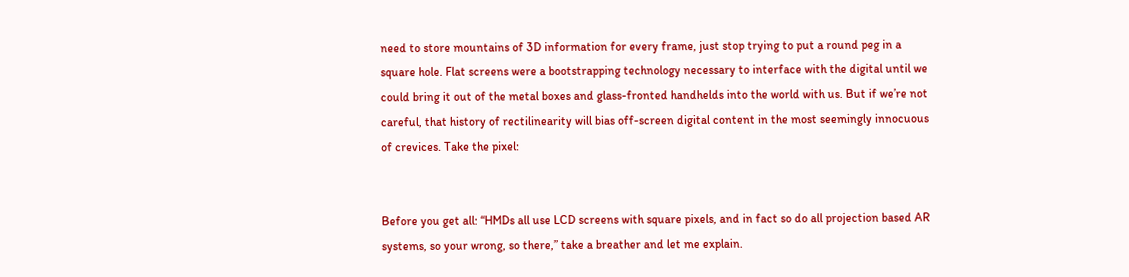need to store mountains of 3D information for every frame, just stop trying to put a round peg in a square hole. Flat screens were a bootstrapping technology necessary to interface with the digital until we could bring it out of the metal boxes and glass-fronted handhelds into the world with us. But if we’re not careful, that history of rectilinearity will bias off-screen digital content in the most seemingly innocuous of crevices. Take the pixel:


Before you get all: “HMDs all use LCD screens with square pixels, and in fact so do all projection based AR systems, so your wrong, so there,” take a breather and let me explain.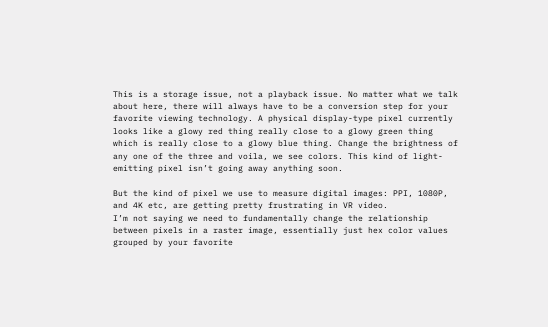This is a storage issue, not a playback issue. No matter what we talk about here, there will always have to be a conversion step for your favorite viewing technology. A physical display-type pixel currently looks like a glowy red thing really close to a glowy green thing which is really close to a glowy blue thing. Change the brightness of any one of the three and voila, we see colors. This kind of light-emitting pixel isn’t going away anything soon.

But the kind of pixel we use to measure digital images: PPI, 1080P, and 4K etc, are getting pretty frustrating in VR video.
I’m not saying we need to fundamentally change the relationship between pixels in a raster image, essentially just hex color values grouped by your favorite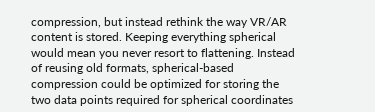compression, but instead rethink the way VR/AR content is stored. Keeping everything spherical would mean you never resort to flattening. Instead of reusing old formats, spherical-based compression could be optimized for storing the two data points required for spherical coordinates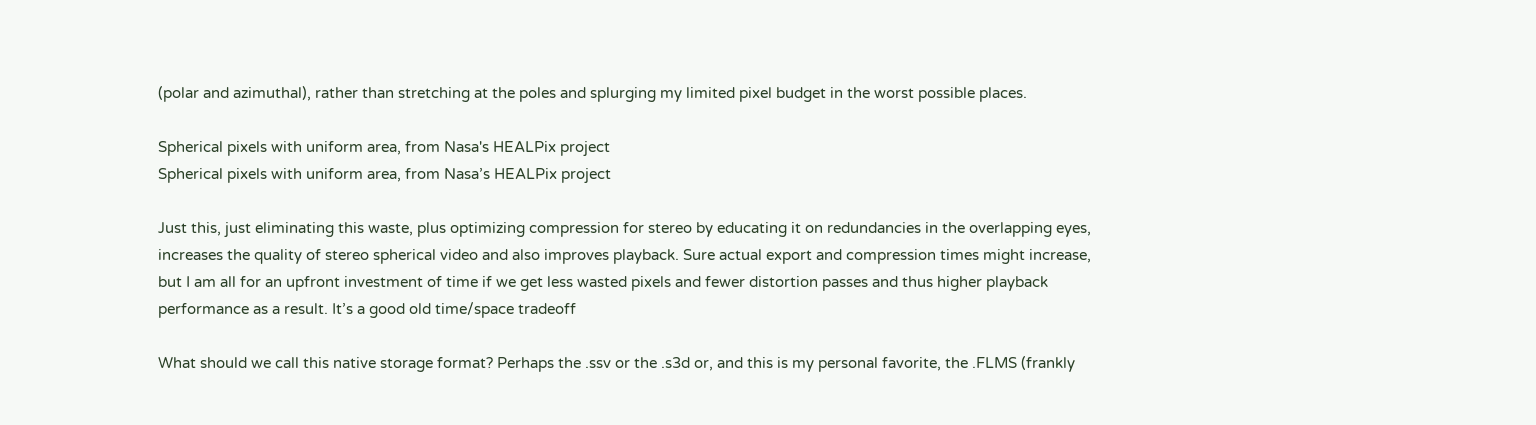(polar and azimuthal), rather than stretching at the poles and splurging my limited pixel budget in the worst possible places.

Spherical pixels with uniform area, from Nasa's HEALPix project
Spherical pixels with uniform area, from Nasa’s HEALPix project

Just this, just eliminating this waste, plus optimizing compression for stereo by educating it on redundancies in the overlapping eyes, increases the quality of stereo spherical video and also improves playback. Sure actual export and compression times might increase, but I am all for an upfront investment of time if we get less wasted pixels and fewer distortion passes and thus higher playback performance as a result. It’s a good old time/space tradeoff

What should we call this native storage format? Perhaps the .ssv or the .s3d or, and this is my personal favorite, the .FLMS (frankly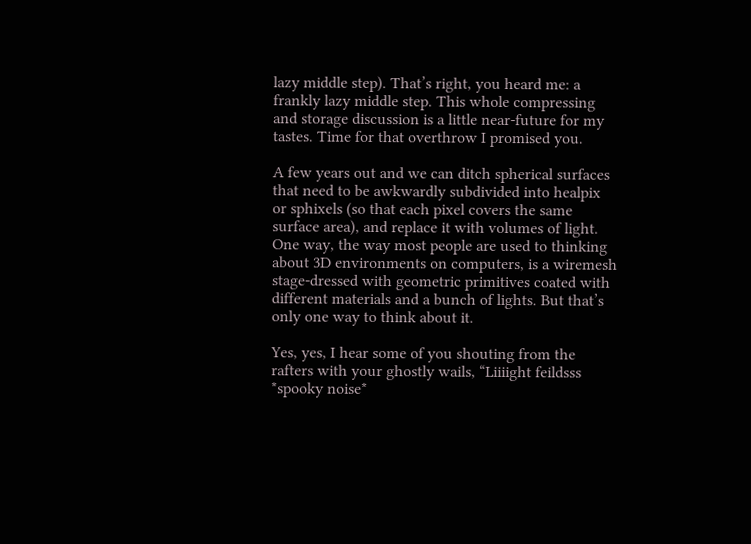lazy middle step). That’s right, you heard me: a frankly lazy middle step. This whole compressing and storage discussion is a little near-future for my tastes. Time for that overthrow I promised you.

A few years out and we can ditch spherical surfaces that need to be awkwardly subdivided into healpix or sphixels (so that each pixel covers the same surface area), and replace it with volumes of light. One way, the way most people are used to thinking about 3D environments on computers, is a wiremesh stage-dressed with geometric primitives coated with different materials and a bunch of lights. But that’s only one way to think about it.

Yes, yes, I hear some of you shouting from the rafters with your ghostly wails, “Liiiight feildsss *spooky noise*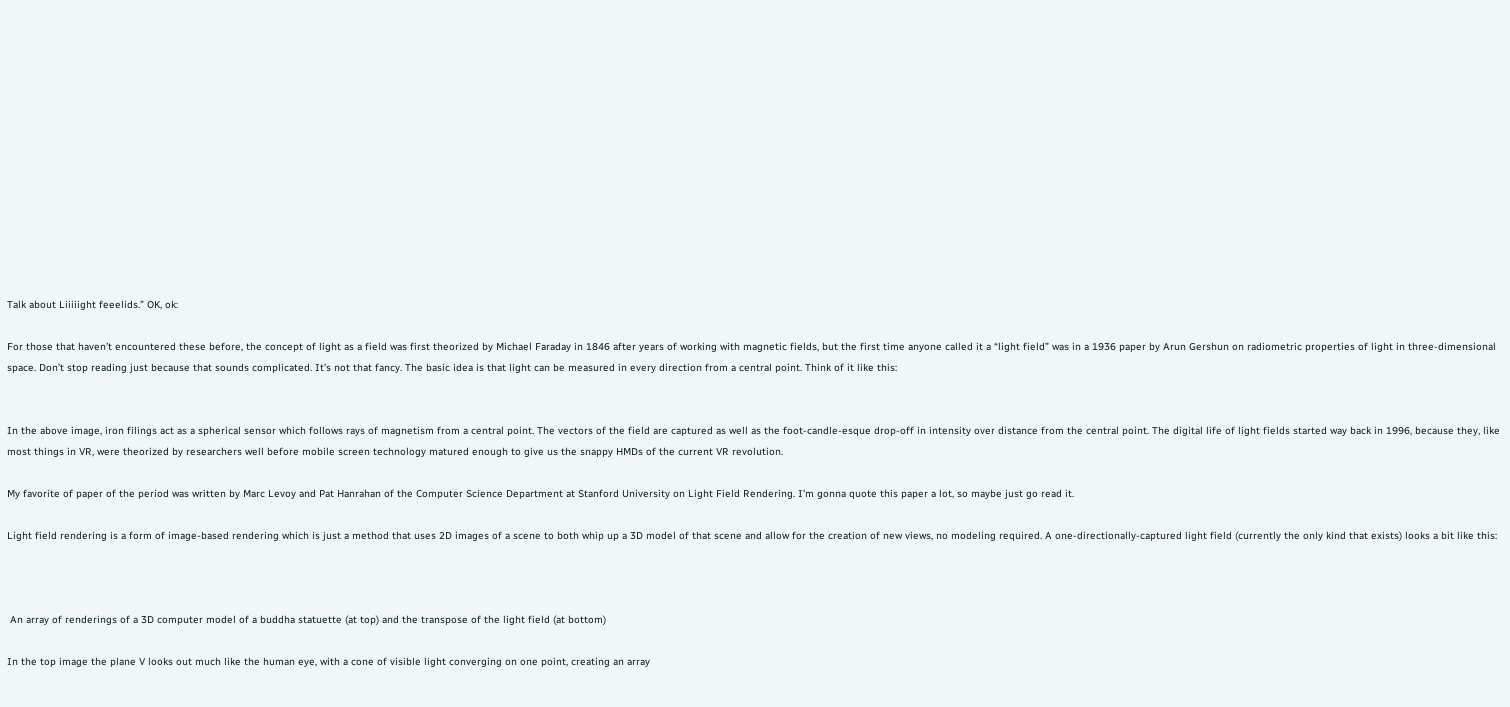Talk about Liiiiight feeelids.” OK, ok:

For those that haven’t encountered these before, the concept of light as a field was first theorized by Michael Faraday in 1846 after years of working with magnetic fields, but the first time anyone called it a “light field” was in a 1936 paper by Arun Gershun on radiometric properties of light in three-dimensional space. Don’t stop reading just because that sounds complicated. It’s not that fancy. The basic idea is that light can be measured in every direction from a central point. Think of it like this:


In the above image, iron filings act as a spherical sensor which follows rays of magnetism from a central point. The vectors of the field are captured as well as the foot-candle-esque drop-off in intensity over distance from the central point. The digital life of light fields started way back in 1996, because they, like most things in VR, were theorized by researchers well before mobile screen technology matured enough to give us the snappy HMDs of the current VR revolution.

My favorite of paper of the period was written by Marc Levoy and Pat Hanrahan of the Computer Science Department at Stanford University on Light Field Rendering. I’m gonna quote this paper a lot, so maybe just go read it.

Light field rendering is a form of image-based rendering which is just a method that uses 2D images of a scene to both whip up a 3D model of that scene and allow for the creation of new views, no modeling required. A one-directionally-captured light field (currently the only kind that exists) looks a bit like this:



 An array of renderings of a 3D computer model of a buddha statuette (at top) and the transpose of the light field (at bottom)

In the top image the plane V looks out much like the human eye, with a cone of visible light converging on one point, creating an array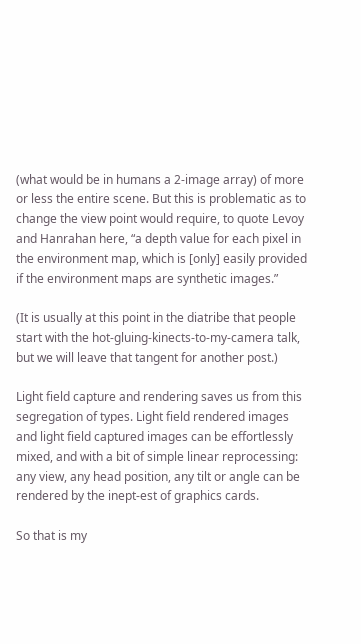(what would be in humans a 2-image array) of more or less the entire scene. But this is problematic as to change the view point would require, to quote Levoy and Hanrahan here, “a depth value for each pixel in the environment map, which is [only] easily provided if the environment maps are synthetic images.”

(It is usually at this point in the diatribe that people start with the hot-gluing-kinects-to-my-camera talk, but we will leave that tangent for another post.)

Light field capture and rendering saves us from this segregation of types. Light field rendered images and light field captured images can be effortlessly mixed, and with a bit of simple linear reprocessing: any view, any head position, any tilt or angle can be rendered by the inept-est of graphics cards.

So that is my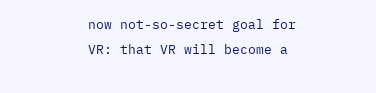now not-so-secret goal for VR: that VR will become a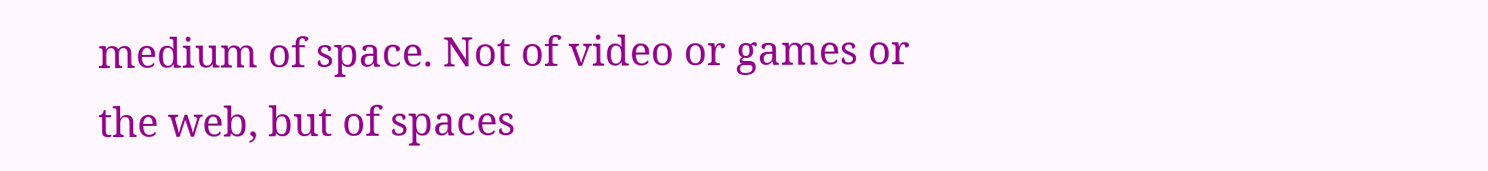medium of space. Not of video or games or the web, but of spaces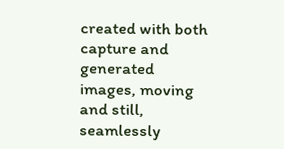created with both capture and generated images, moving and still, seamlessly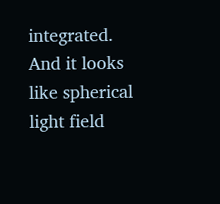integrated. And it looks like spherical light field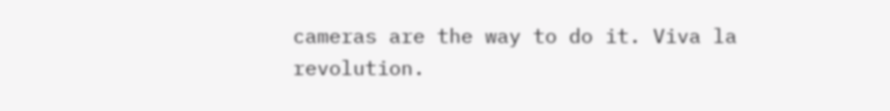cameras are the way to do it. Viva la revolution.